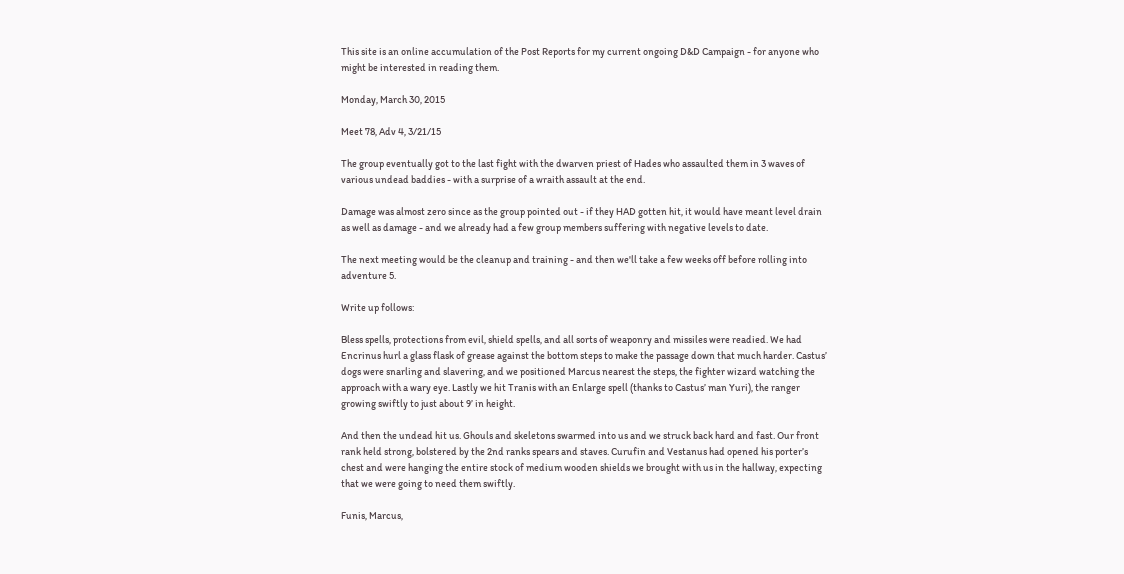This site is an online accumulation of the Post Reports for my current ongoing D&D Campaign - for anyone who might be interested in reading them.

Monday, March 30, 2015

Meet 78, Adv 4, 3/21/15

The group eventually got to the last fight with the dwarven priest of Hades who assaulted them in 3 waves of various undead baddies - with a surprise of a wraith assault at the end.

Damage was almost zero since as the group pointed out - if they HAD gotten hit, it would have meant level drain as well as damage - and we already had a few group members suffering with negative levels to date.

The next meeting would be the cleanup and training - and then we'll take a few weeks off before rolling into adventure 5.

Write up follows:

Bless spells, protections from evil, shield spells, and all sorts of weaponry and missiles were readied. We had Encrinus hurl a glass flask of grease against the bottom steps to make the passage down that much harder. Castus’ dogs were snarling and slavering, and we positioned Marcus nearest the steps, the fighter wizard watching the approach with a wary eye. Lastly we hit Tranis with an Enlarge spell (thanks to Castus’ man Yuri), the ranger growing swiftly to just about 9’ in height.

And then the undead hit us. Ghouls and skeletons swarmed into us and we struck back hard and fast. Our front rank held strong, bolstered by the 2nd ranks spears and staves. Curufin and Vestanus had opened his porter’s chest and were hanging the entire stock of medium wooden shields we brought with us in the hallway, expecting that we were going to need them swiftly.

Funis, Marcus,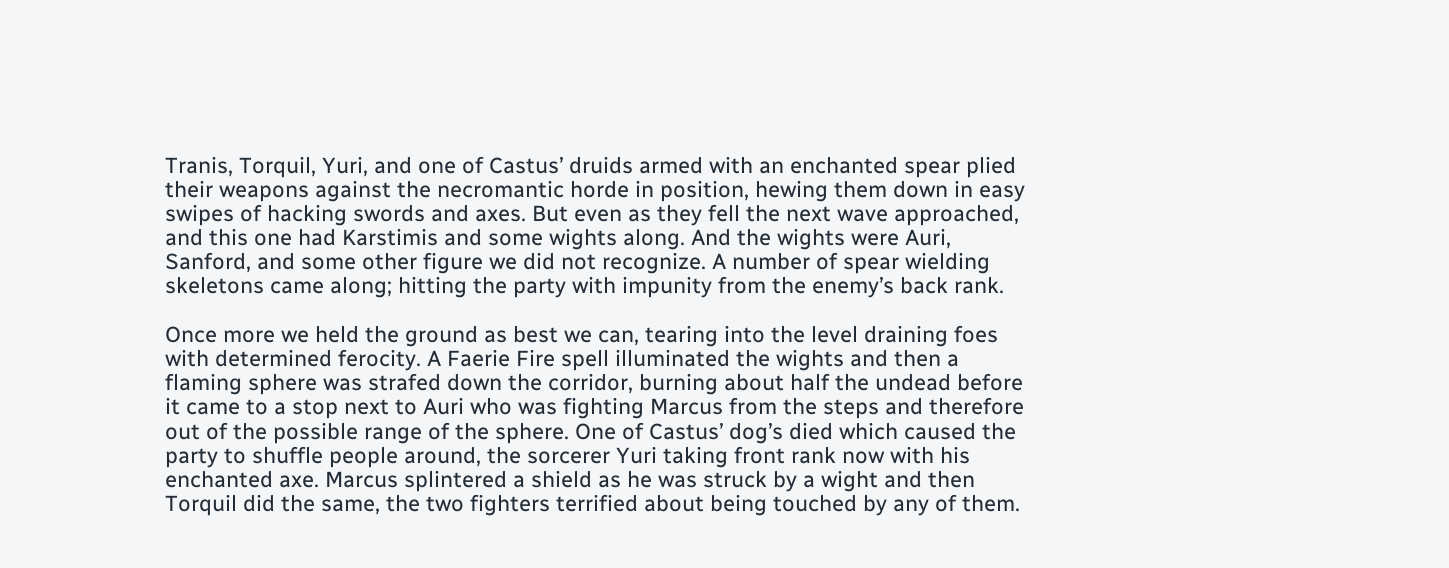Tranis, Torquil, Yuri, and one of Castus’ druids armed with an enchanted spear plied their weapons against the necromantic horde in position, hewing them down in easy swipes of hacking swords and axes. But even as they fell the next wave approached, and this one had Karstimis and some wights along. And the wights were Auri, Sanford, and some other figure we did not recognize. A number of spear wielding skeletons came along; hitting the party with impunity from the enemy’s back rank.

Once more we held the ground as best we can, tearing into the level draining foes with determined ferocity. A Faerie Fire spell illuminated the wights and then a flaming sphere was strafed down the corridor, burning about half the undead before it came to a stop next to Auri who was fighting Marcus from the steps and therefore out of the possible range of the sphere. One of Castus’ dog’s died which caused the party to shuffle people around, the sorcerer Yuri taking front rank now with his enchanted axe. Marcus splintered a shield as he was struck by a wight and then Torquil did the same, the two fighters terrified about being touched by any of them.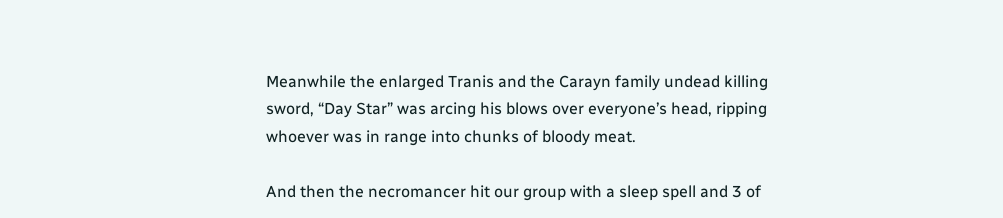Meanwhile the enlarged Tranis and the Carayn family undead killing sword, “Day Star” was arcing his blows over everyone’s head, ripping whoever was in range into chunks of bloody meat.

And then the necromancer hit our group with a sleep spell and 3 of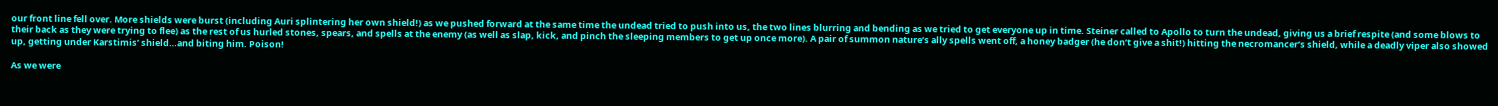our front line fell over. More shields were burst (including Auri splintering her own shield!) as we pushed forward at the same time the undead tried to push into us, the two lines blurring and bending as we tried to get everyone up in time. Steiner called to Apollo to turn the undead, giving us a brief respite (and some blows to their back as they were trying to flee) as the rest of us hurled stones, spears, and spells at the enemy (as well as slap, kick, and pinch the sleeping members to get up once more). A pair of summon nature’s ally spells went off, a honey badger (he don’t give a shit!) hitting the necromancer’s shield, while a deadly viper also showed up, getting under Karstimis’ shield…and biting him. Poison!

As we were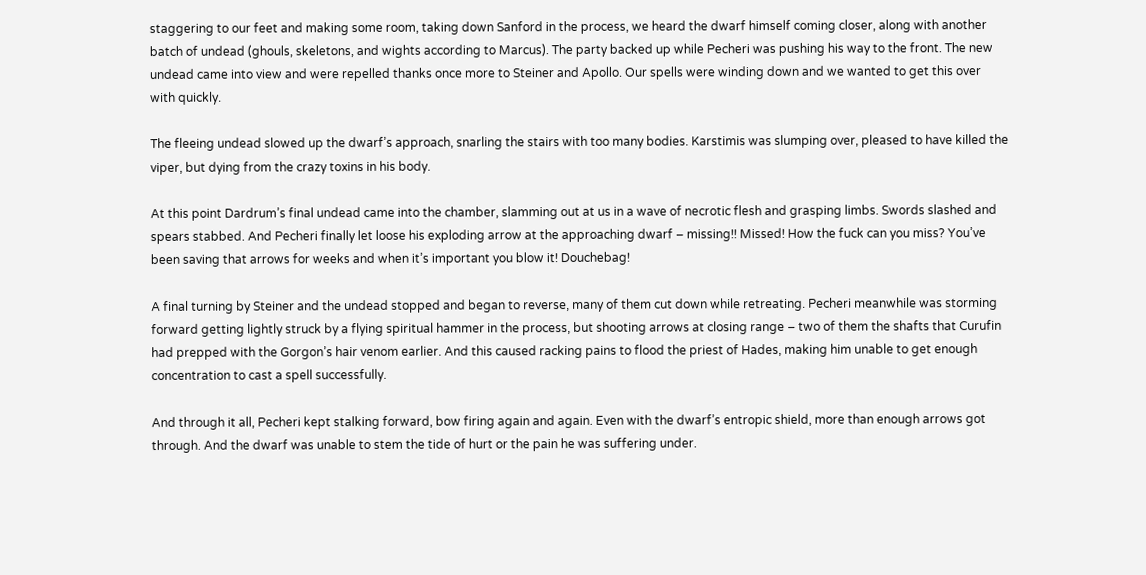staggering to our feet and making some room, taking down Sanford in the process, we heard the dwarf himself coming closer, along with another batch of undead (ghouls, skeletons, and wights according to Marcus). The party backed up while Pecheri was pushing his way to the front. The new undead came into view and were repelled thanks once more to Steiner and Apollo. Our spells were winding down and we wanted to get this over with quickly.

The fleeing undead slowed up the dwarf’s approach, snarling the stairs with too many bodies. Karstimis was slumping over, pleased to have killed the viper, but dying from the crazy toxins in his body.

At this point Dardrum’s final undead came into the chamber, slamming out at us in a wave of necrotic flesh and grasping limbs. Swords slashed and spears stabbed. And Pecheri finally let loose his exploding arrow at the approaching dwarf – missing!! Missed! How the fuck can you miss? You’ve been saving that arrows for weeks and when it’s important you blow it! Douchebag!

A final turning by Steiner and the undead stopped and began to reverse, many of them cut down while retreating. Pecheri meanwhile was storming forward getting lightly struck by a flying spiritual hammer in the process, but shooting arrows at closing range – two of them the shafts that Curufin had prepped with the Gorgon’s hair venom earlier. And this caused racking pains to flood the priest of Hades, making him unable to get enough concentration to cast a spell successfully.

And through it all, Pecheri kept stalking forward, bow firing again and again. Even with the dwarf’s entropic shield, more than enough arrows got through. And the dwarf was unable to stem the tide of hurt or the pain he was suffering under.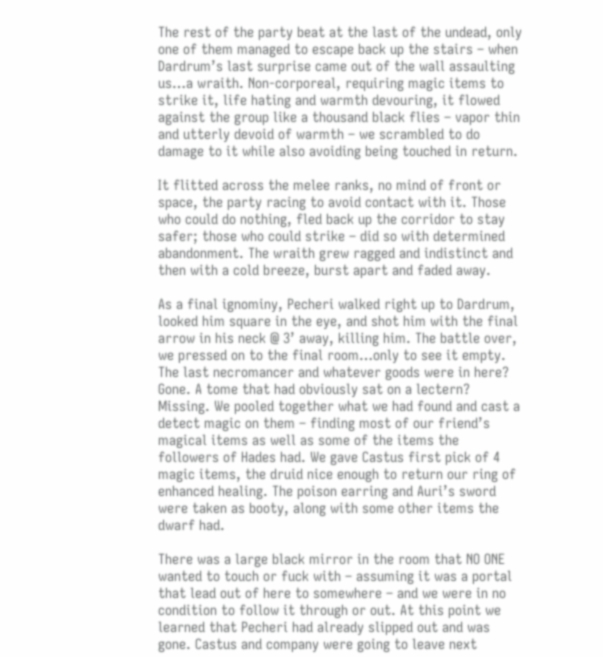The rest of the party beat at the last of the undead, only one of them managed to escape back up the stairs – when Dardrum’s last surprise came out of the wall assaulting us…a wraith. Non-corporeal, requiring magic items to strike it, life hating and warmth devouring, it flowed against the group like a thousand black flies – vapor thin and utterly devoid of warmth – we scrambled to do damage to it while also avoiding being touched in return.

It flitted across the melee ranks, no mind of front or space, the party racing to avoid contact with it. Those who could do nothing, fled back up the corridor to stay safer; those who could strike – did so with determined abandonment. The wraith grew ragged and indistinct and then with a cold breeze, burst apart and faded away.

As a final ignominy, Pecheri walked right up to Dardrum, looked him square in the eye, and shot him with the final arrow in his neck @ 3’ away, killing him. The battle over, we pressed on to the final room…only to see it empty. The last necromancer and whatever goods were in here? Gone. A tome that had obviously sat on a lectern? Missing. We pooled together what we had found and cast a detect magic on them – finding most of our friend’s magical items as well as some of the items the followers of Hades had. We gave Castus first pick of 4 magic items, the druid nice enough to return our ring of enhanced healing. The poison earring and Auri’s sword were taken as booty, along with some other items the dwarf had.

There was a large black mirror in the room that NO ONE wanted to touch or fuck with – assuming it was a portal that lead out of here to somewhere – and we were in no condition to follow it through or out. At this point we learned that Pecheri had already slipped out and was gone. Castus and company were going to leave next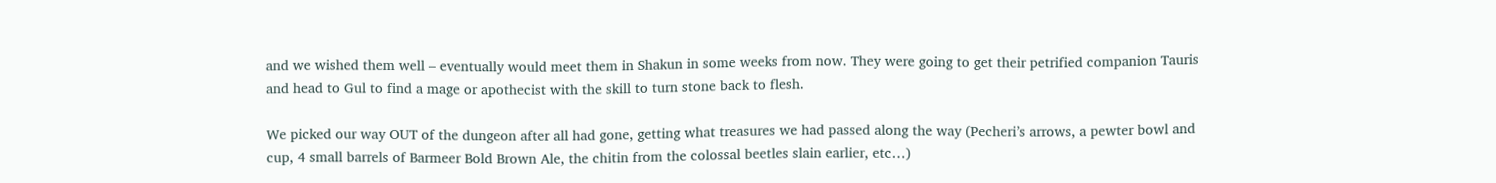and we wished them well – eventually would meet them in Shakun in some weeks from now. They were going to get their petrified companion Tauris and head to Gul to find a mage or apothecist with the skill to turn stone back to flesh.

We picked our way OUT of the dungeon after all had gone, getting what treasures we had passed along the way (Pecheri’s arrows, a pewter bowl and cup, 4 small barrels of Barmeer Bold Brown Ale, the chitin from the colossal beetles slain earlier, etc…)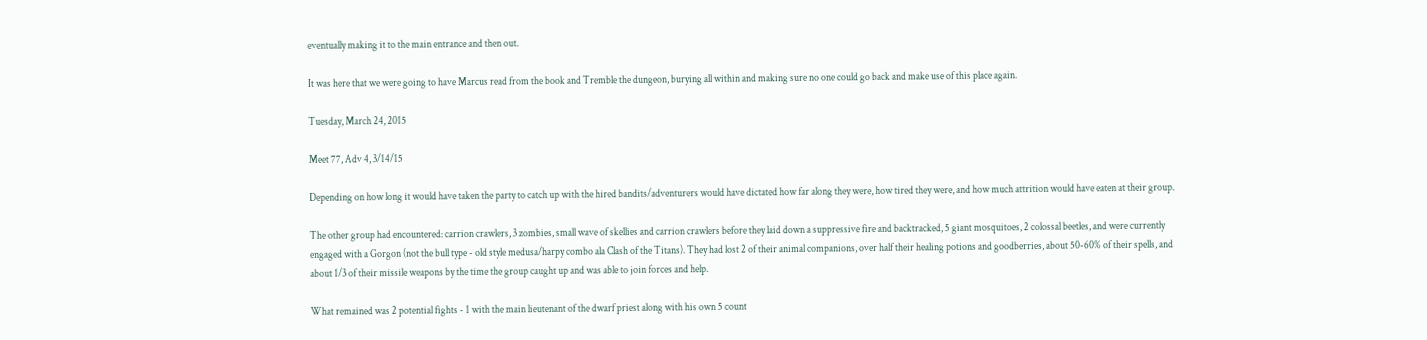eventually making it to the main entrance and then out.

It was here that we were going to have Marcus read from the book and Tremble the dungeon, burying all within and making sure no one could go back and make use of this place again.

Tuesday, March 24, 2015

Meet 77, Adv 4, 3/14/15

Depending on how long it would have taken the party to catch up with the hired bandits/adventurers would have dictated how far along they were, how tired they were, and how much attrition would have eaten at their group.

The other group had encountered: carrion crawlers, 3 zombies, small wave of skellies and carrion crawlers before they laid down a suppressive fire and backtracked, 5 giant mosquitoes, 2 colossal beetles, and were currently engaged with a Gorgon (not the bull type - old style medusa/harpy combo ala Clash of the Titans). They had lost 2 of their animal companions, over half their healing potions and goodberries, about 50-60% of their spells, and about 1/3 of their missile weapons by the time the group caught up and was able to join forces and help.

What remained was 2 potential fights - 1 with the main lieutenant of the dwarf priest along with his own 5 count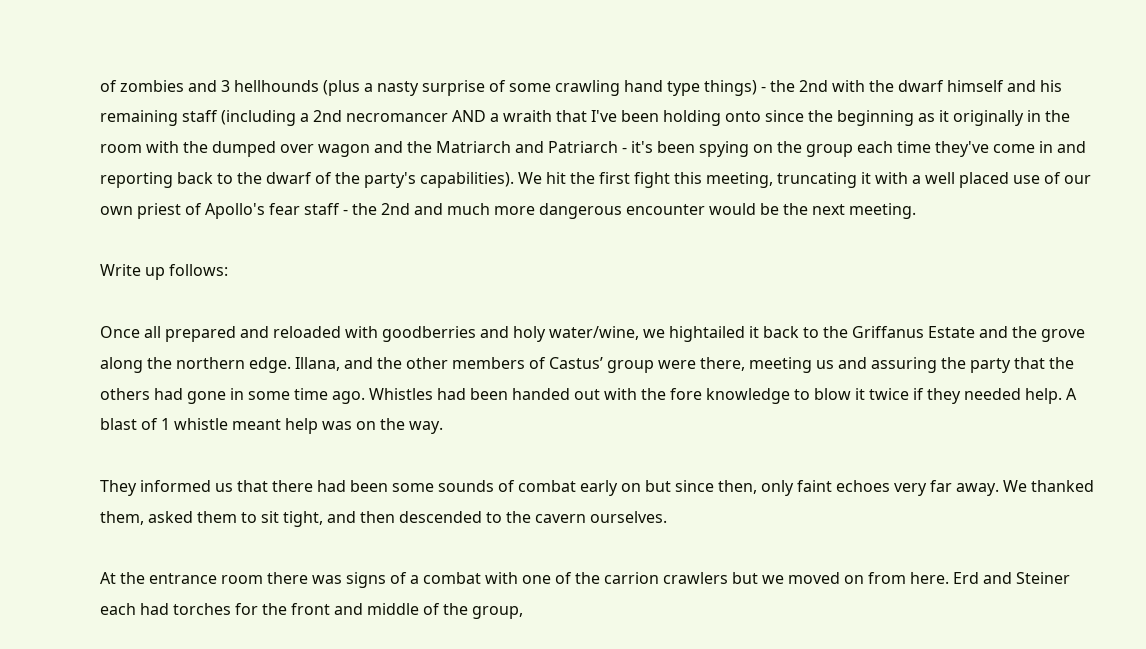of zombies and 3 hellhounds (plus a nasty surprise of some crawling hand type things) - the 2nd with the dwarf himself and his remaining staff (including a 2nd necromancer AND a wraith that I've been holding onto since the beginning as it originally in the room with the dumped over wagon and the Matriarch and Patriarch - it's been spying on the group each time they've come in and reporting back to the dwarf of the party's capabilities). We hit the first fight this meeting, truncating it with a well placed use of our own priest of Apollo's fear staff - the 2nd and much more dangerous encounter would be the next meeting.

Write up follows:

Once all prepared and reloaded with goodberries and holy water/wine, we hightailed it back to the Griffanus Estate and the grove along the northern edge. Illana, and the other members of Castus’ group were there, meeting us and assuring the party that the others had gone in some time ago. Whistles had been handed out with the fore knowledge to blow it twice if they needed help. A blast of 1 whistle meant help was on the way.

They informed us that there had been some sounds of combat early on but since then, only faint echoes very far away. We thanked them, asked them to sit tight, and then descended to the cavern ourselves.

At the entrance room there was signs of a combat with one of the carrion crawlers but we moved on from here. Erd and Steiner each had torches for the front and middle of the group,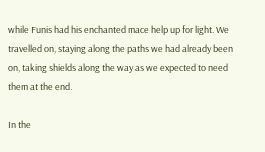while Funis had his enchanted mace help up for light. We travelled on, staying along the paths we had already been on, taking shields along the way as we expected to need them at the end.

In the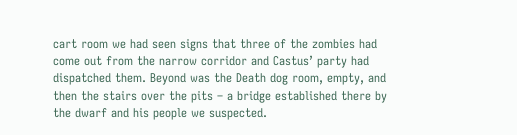cart room we had seen signs that three of the zombies had come out from the narrow corridor and Castus’ party had dispatched them. Beyond was the Death dog room, empty, and then the stairs over the pits – a bridge established there by the dwarf and his people we suspected.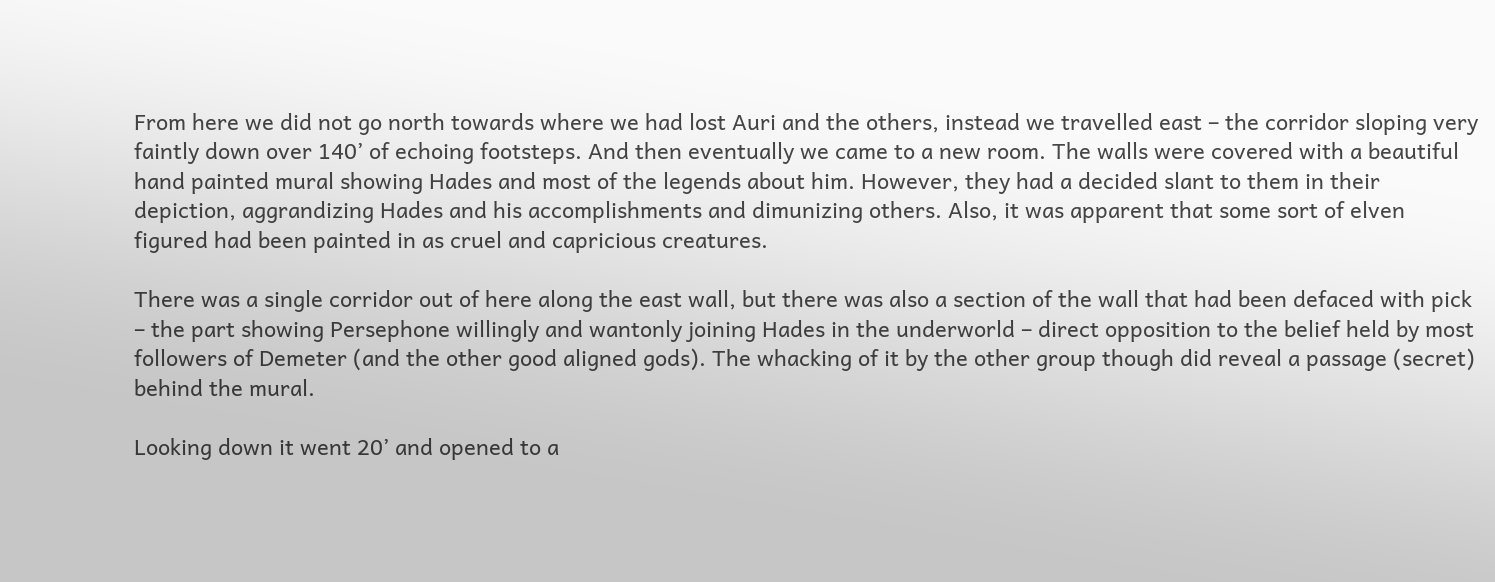From here we did not go north towards where we had lost Auri and the others, instead we travelled east – the corridor sloping very faintly down over 140’ of echoing footsteps. And then eventually we came to a new room. The walls were covered with a beautiful hand painted mural showing Hades and most of the legends about him. However, they had a decided slant to them in their depiction, aggrandizing Hades and his accomplishments and dimunizing others. Also, it was apparent that some sort of elven figured had been painted in as cruel and capricious creatures.

There was a single corridor out of here along the east wall, but there was also a section of the wall that had been defaced with pick – the part showing Persephone willingly and wantonly joining Hades in the underworld – direct opposition to the belief held by most followers of Demeter (and the other good aligned gods). The whacking of it by the other group though did reveal a passage (secret) behind the mural.

Looking down it went 20’ and opened to a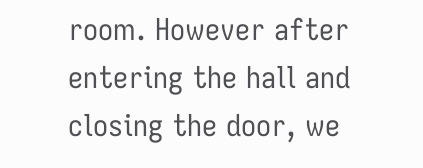room. However after entering the hall and closing the door, we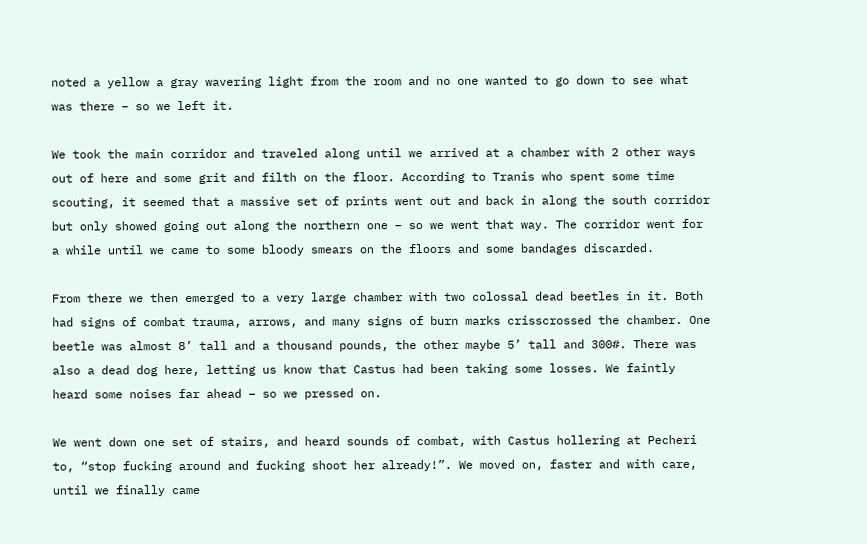noted a yellow a gray wavering light from the room and no one wanted to go down to see what was there – so we left it.

We took the main corridor and traveled along until we arrived at a chamber with 2 other ways out of here and some grit and filth on the floor. According to Tranis who spent some time scouting, it seemed that a massive set of prints went out and back in along the south corridor but only showed going out along the northern one – so we went that way. The corridor went for a while until we came to some bloody smears on the floors and some bandages discarded.

From there we then emerged to a very large chamber with two colossal dead beetles in it. Both had signs of combat trauma, arrows, and many signs of burn marks crisscrossed the chamber. One beetle was almost 8’ tall and a thousand pounds, the other maybe 5’ tall and 300#. There was also a dead dog here, letting us know that Castus had been taking some losses. We faintly heard some noises far ahead – so we pressed on.

We went down one set of stairs, and heard sounds of combat, with Castus hollering at Pecheri to, “stop fucking around and fucking shoot her already!”. We moved on, faster and with care, until we finally came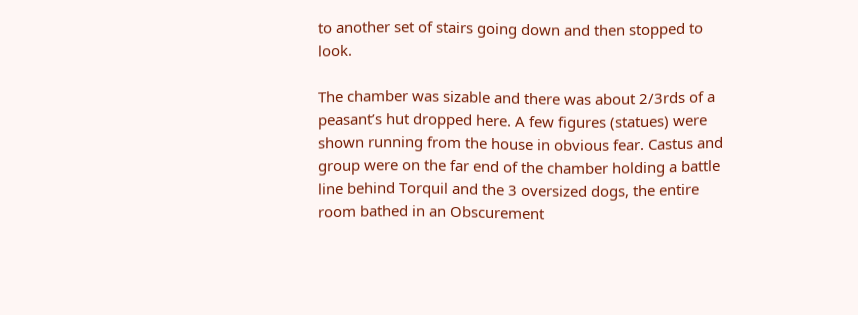to another set of stairs going down and then stopped to look.

The chamber was sizable and there was about 2/3rds of a peasant’s hut dropped here. A few figures (statues) were shown running from the house in obvious fear. Castus and group were on the far end of the chamber holding a battle line behind Torquil and the 3 oversized dogs, the entire room bathed in an Obscurement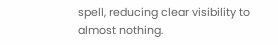spell, reducing clear visibility to almost nothing.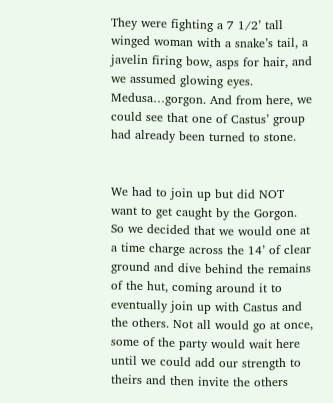They were fighting a 7 1/2’ tall winged woman with a snake’s tail, a javelin firing bow, asps for hair, and we assumed glowing eyes. Medusa…gorgon. And from here, we could see that one of Castus’ group had already been turned to stone.


We had to join up but did NOT want to get caught by the Gorgon. So we decided that we would one at a time charge across the 14’ of clear ground and dive behind the remains of the hut, coming around it to eventually join up with Castus and the others. Not all would go at once, some of the party would wait here until we could add our strength to theirs and then invite the others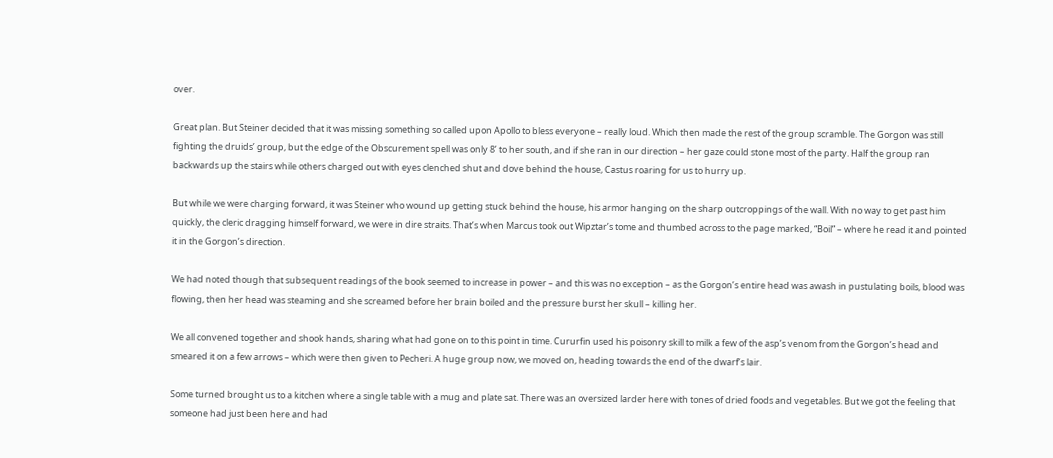over.

Great plan. But Steiner decided that it was missing something so called upon Apollo to bless everyone – really loud. Which then made the rest of the group scramble. The Gorgon was still fighting the druids’ group, but the edge of the Obscurement spell was only 8’ to her south, and if she ran in our direction – her gaze could stone most of the party. Half the group ran backwards up the stairs while others charged out with eyes clenched shut and dove behind the house, Castus roaring for us to hurry up.

But while we were charging forward, it was Steiner who wound up getting stuck behind the house, his armor hanging on the sharp outcroppings of the wall. With no way to get past him quickly, the cleric dragging himself forward, we were in dire straits. That’s when Marcus took out Wipztar’s tome and thumbed across to the page marked, “Boil” – where he read it and pointed it in the Gorgon’s direction.

We had noted though that subsequent readings of the book seemed to increase in power – and this was no exception – as the Gorgon’s entire head was awash in pustulating boils, blood was flowing, then her head was steaming and she screamed before her brain boiled and the pressure burst her skull – killing her.

We all convened together and shook hands, sharing what had gone on to this point in time. Cururfin used his poisonry skill to milk a few of the asp’s venom from the Gorgon’s head and smeared it on a few arrows – which were then given to Pecheri. A huge group now, we moved on, heading towards the end of the dwarf’s lair.

Some turned brought us to a kitchen where a single table with a mug and plate sat. There was an oversized larder here with tones of dried foods and vegetables. But we got the feeling that someone had just been here and had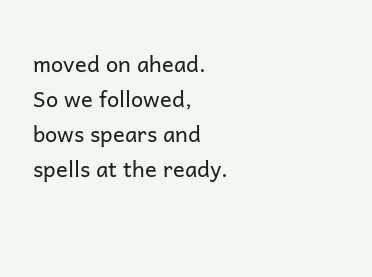moved on ahead. So we followed, bows spears and spells at the ready.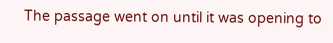The passage went on until it was opening to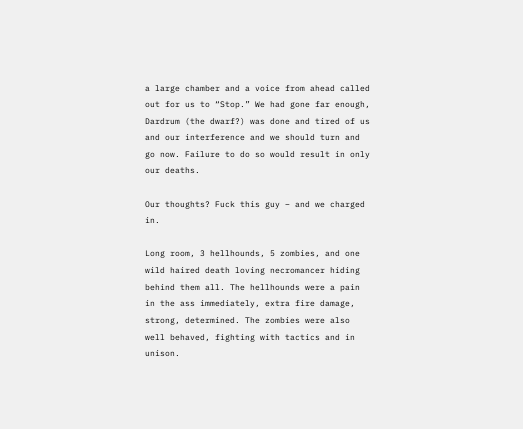a large chamber and a voice from ahead called out for us to “Stop.” We had gone far enough, Dardrum (the dwarf?) was done and tired of us and our interference and we should turn and go now. Failure to do so would result in only our deaths.

Our thoughts? Fuck this guy – and we charged in.

Long room, 3 hellhounds, 5 zombies, and one wild haired death loving necromancer hiding behind them all. The hellhounds were a pain in the ass immediately, extra fire damage, strong, determined. The zombies were also well behaved, fighting with tactics and in unison.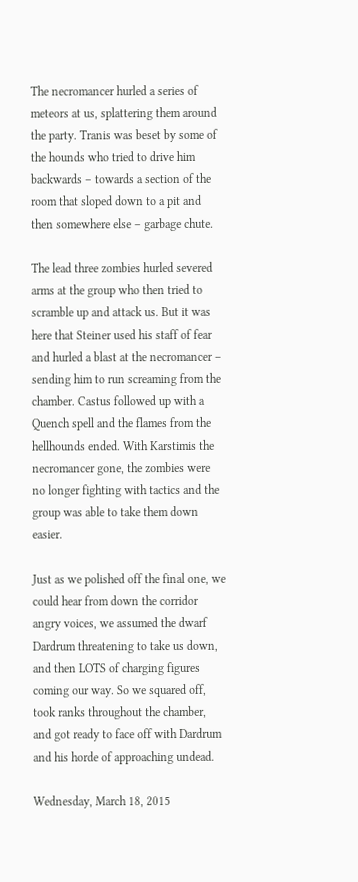The necromancer hurled a series of meteors at us, splattering them around the party. Tranis was beset by some of the hounds who tried to drive him backwards – towards a section of the room that sloped down to a pit and then somewhere else – garbage chute.

The lead three zombies hurled severed arms at the group who then tried to scramble up and attack us. But it was here that Steiner used his staff of fear and hurled a blast at the necromancer – sending him to run screaming from the chamber. Castus followed up with a Quench spell and the flames from the hellhounds ended. With Karstimis the necromancer gone, the zombies were no longer fighting with tactics and the group was able to take them down easier.

Just as we polished off the final one, we could hear from down the corridor angry voices, we assumed the dwarf Dardrum threatening to take us down, and then LOTS of charging figures coming our way. So we squared off, took ranks throughout the chamber, and got ready to face off with Dardrum and his horde of approaching undead.

Wednesday, March 18, 2015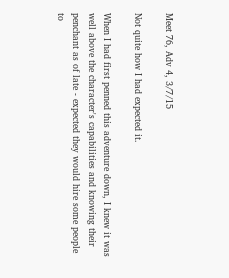Meet 76, Adv 4, 3/7/15

Not quite how I had expected it.

When I had first penned this adventure down, I knew it was well above the character's capabilities and knowing their penchant as of late - expected they would hire some people to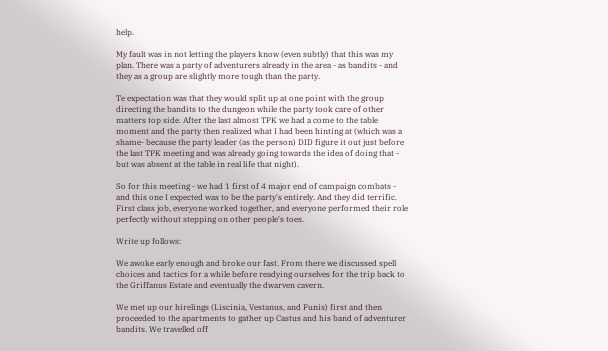help.

My fault was in not letting the players know (even subtly) that this was my plan. There was a party of adventurers already in the area - as bandits - and they as a group are slightly more tough than the party.

Te expectation was that they would split up at one point with the group directing the bandits to the dungeon while the party took care of other matters top side. After the last almost TPK we had a come to the table moment and the party then realized what I had been hinting at (which was a shame- because the party leader (as the person) DID figure it out just before the last TPK meeting and was already going towards the idea of doing that - but was absent at the table in real life that night).

So for this meeting - we had 1 first of 4 major end of campaign combats - and this one I expected was to be the party's entirely. And they did terrific. First class job, everyone worked together, and everyone performed their role perfectly without stepping on other people's toes.

Write up follows:

We awoke early enough and broke our fast. From there we discussed spell choices and tactics for a while before readying ourselves for the trip back to the Griffanus Estate and eventually the dwarven cavern.

We met up our hirelings (Liscinia, Vestanus, and Funis) first and then proceeded to the apartments to gather up Castus and his band of adventurer bandits. We travelled off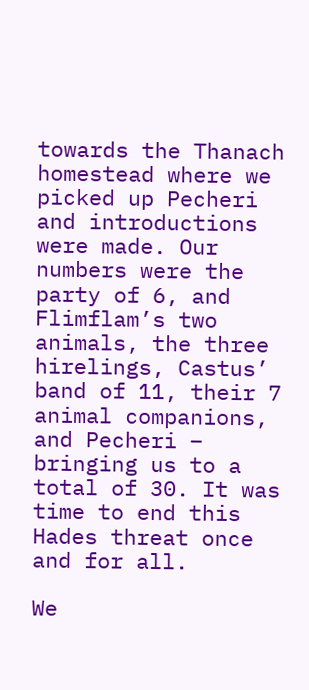towards the Thanach homestead where we picked up Pecheri and introductions were made. Our numbers were the party of 6, and Flimflam’s two animals, the three hirelings, Castus’ band of 11, their 7 animal companions, and Pecheri – bringing us to a total of 30. It was time to end this Hades threat once and for all.

We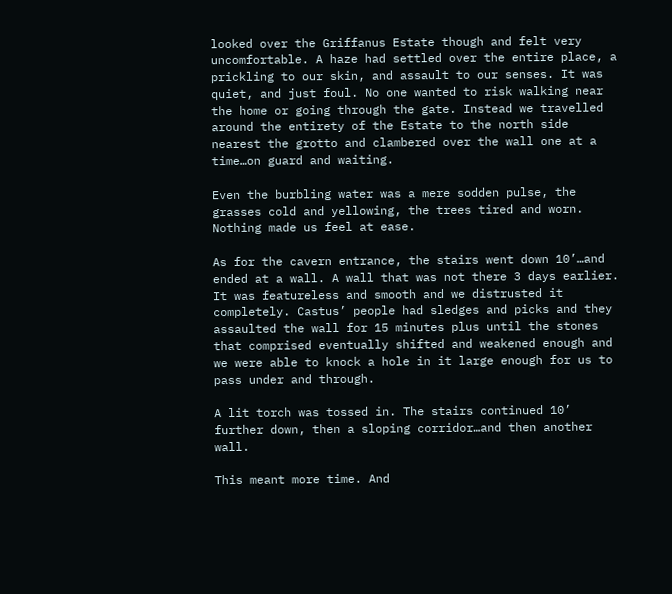looked over the Griffanus Estate though and felt very uncomfortable. A haze had settled over the entire place, a prickling to our skin, and assault to our senses. It was quiet, and just foul. No one wanted to risk walking near the home or going through the gate. Instead we travelled around the entirety of the Estate to the north side nearest the grotto and clambered over the wall one at a time…on guard and waiting.

Even the burbling water was a mere sodden pulse, the grasses cold and yellowing, the trees tired and worn. Nothing made us feel at ease.

As for the cavern entrance, the stairs went down 10’…and ended at a wall. A wall that was not there 3 days earlier. It was featureless and smooth and we distrusted it completely. Castus’ people had sledges and picks and they assaulted the wall for 15 minutes plus until the stones that comprised eventually shifted and weakened enough and we were able to knock a hole in it large enough for us to pass under and through.

A lit torch was tossed in. The stairs continued 10’ further down, then a sloping corridor…and then another wall.

This meant more time. And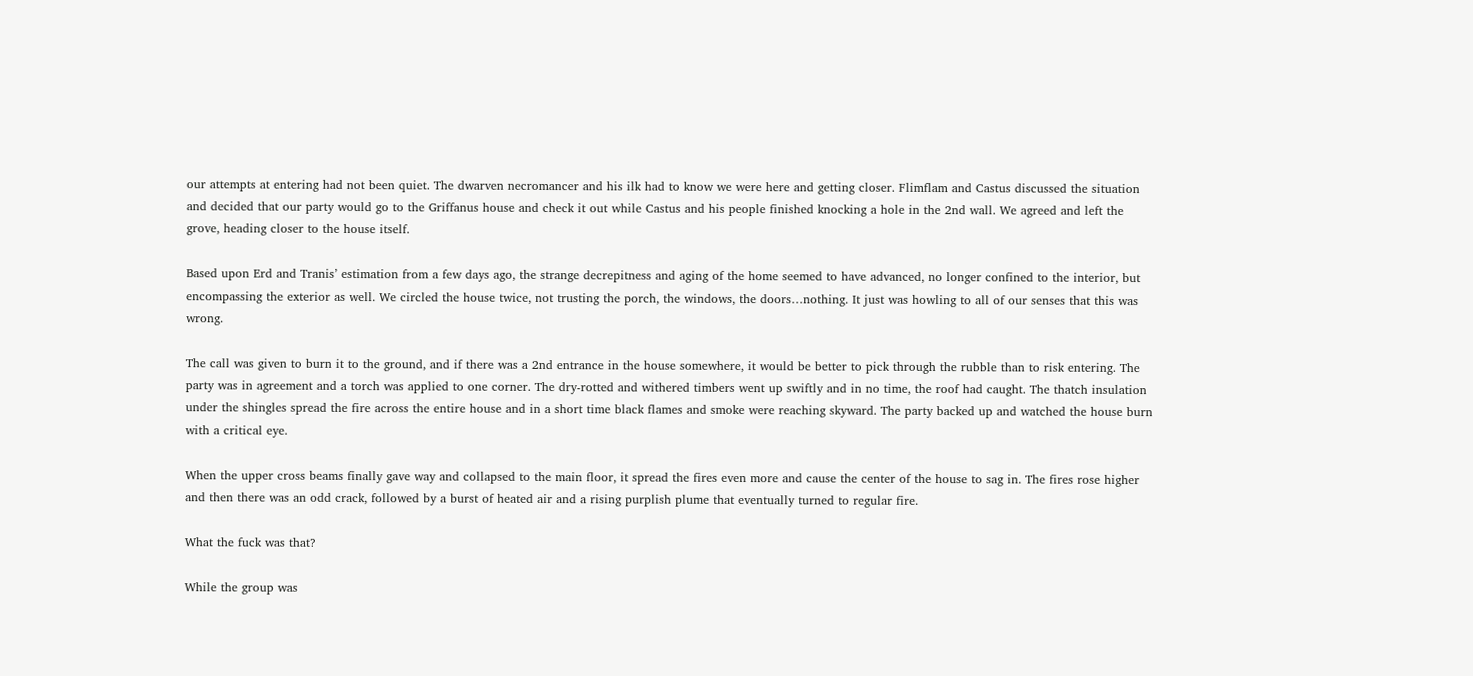our attempts at entering had not been quiet. The dwarven necromancer and his ilk had to know we were here and getting closer. Flimflam and Castus discussed the situation and decided that our party would go to the Griffanus house and check it out while Castus and his people finished knocking a hole in the 2nd wall. We agreed and left the grove, heading closer to the house itself.

Based upon Erd and Tranis’ estimation from a few days ago, the strange decrepitness and aging of the home seemed to have advanced, no longer confined to the interior, but encompassing the exterior as well. We circled the house twice, not trusting the porch, the windows, the doors…nothing. It just was howling to all of our senses that this was wrong.

The call was given to burn it to the ground, and if there was a 2nd entrance in the house somewhere, it would be better to pick through the rubble than to risk entering. The party was in agreement and a torch was applied to one corner. The dry-rotted and withered timbers went up swiftly and in no time, the roof had caught. The thatch insulation under the shingles spread the fire across the entire house and in a short time black flames and smoke were reaching skyward. The party backed up and watched the house burn with a critical eye.

When the upper cross beams finally gave way and collapsed to the main floor, it spread the fires even more and cause the center of the house to sag in. The fires rose higher and then there was an odd crack, followed by a burst of heated air and a rising purplish plume that eventually turned to regular fire.

What the fuck was that?

While the group was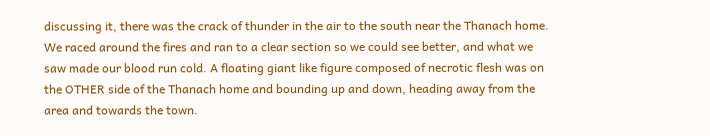discussing it, there was the crack of thunder in the air to the south near the Thanach home. We raced around the fires and ran to a clear section so we could see better, and what we saw made our blood run cold. A floating giant like figure composed of necrotic flesh was on the OTHER side of the Thanach home and bounding up and down, heading away from the area and towards the town.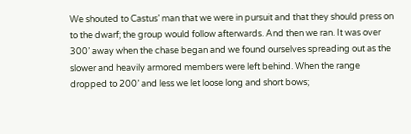We shouted to Castus’ man that we were in pursuit and that they should press on to the dwarf; the group would follow afterwards. And then we ran. It was over 300’ away when the chase began and we found ourselves spreading out as the slower and heavily armored members were left behind. When the range dropped to 200’ and less we let loose long and short bows;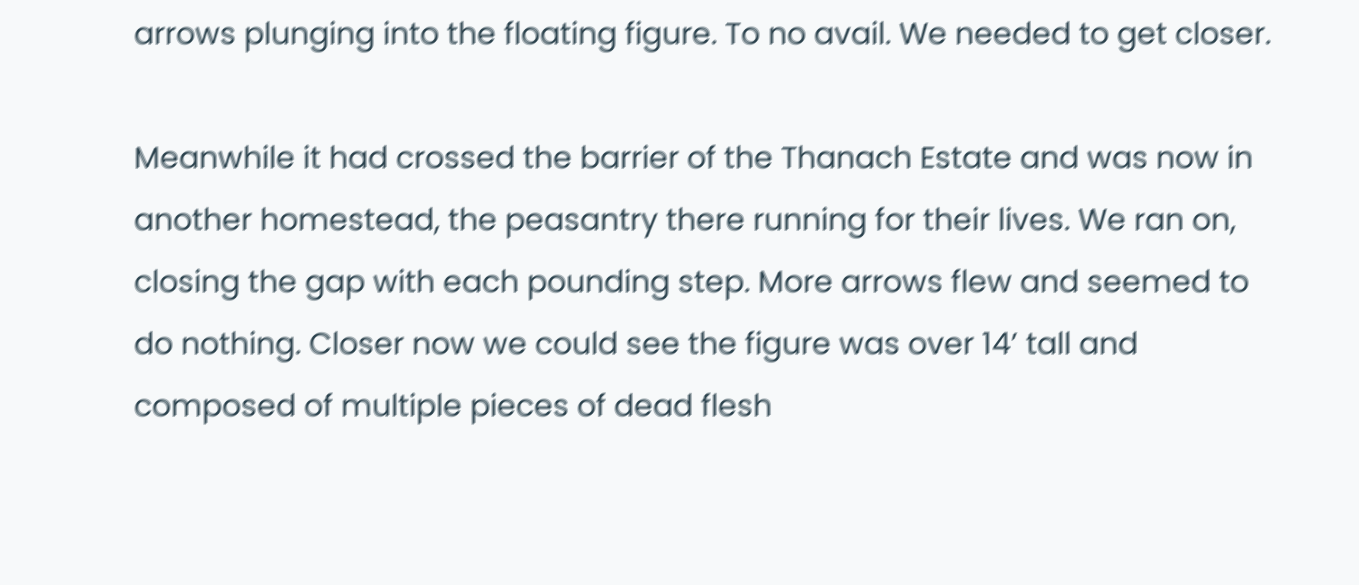arrows plunging into the floating figure. To no avail. We needed to get closer.

Meanwhile it had crossed the barrier of the Thanach Estate and was now in another homestead, the peasantry there running for their lives. We ran on, closing the gap with each pounding step. More arrows flew and seemed to do nothing. Closer now we could see the figure was over 14’ tall and composed of multiple pieces of dead flesh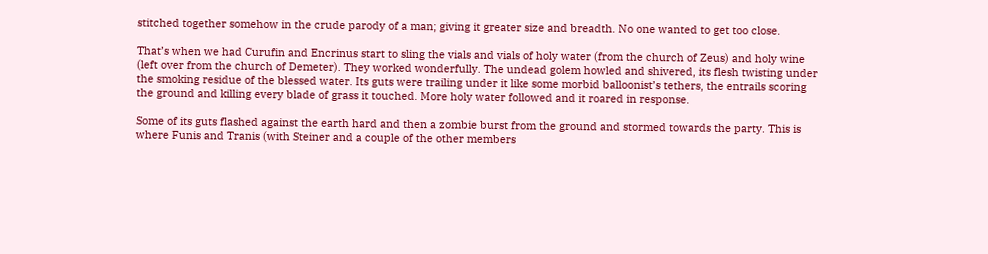stitched together somehow in the crude parody of a man; giving it greater size and breadth. No one wanted to get too close.

That’s when we had Curufin and Encrinus start to sling the vials and vials of holy water (from the church of Zeus) and holy wine (left over from the church of Demeter). They worked wonderfully. The undead golem howled and shivered, its flesh twisting under the smoking residue of the blessed water. Its guts were trailing under it like some morbid balloonist’s tethers, the entrails scoring the ground and killing every blade of grass it touched. More holy water followed and it roared in response.

Some of its guts flashed against the earth hard and then a zombie burst from the ground and stormed towards the party. This is where Funis and Tranis (with Steiner and a couple of the other members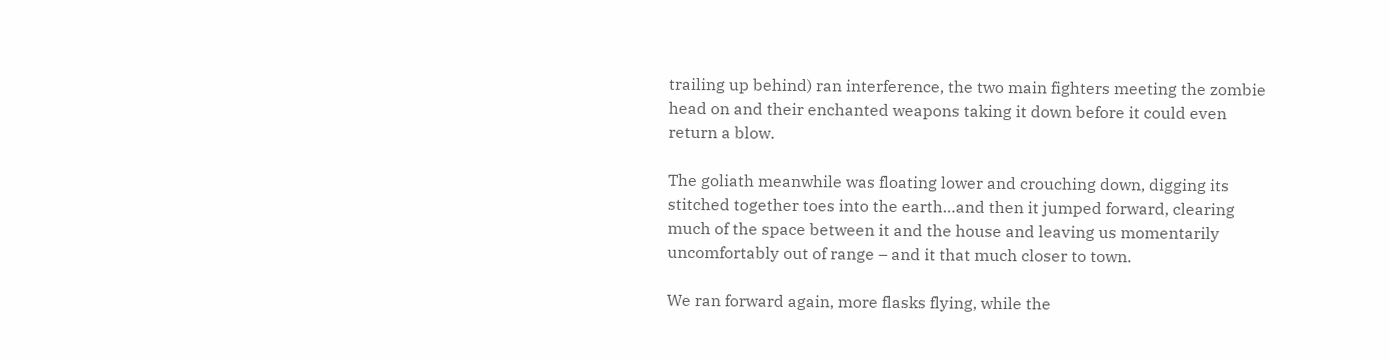trailing up behind) ran interference, the two main fighters meeting the zombie head on and their enchanted weapons taking it down before it could even return a blow.

The goliath meanwhile was floating lower and crouching down, digging its stitched together toes into the earth…and then it jumped forward, clearing much of the space between it and the house and leaving us momentarily uncomfortably out of range – and it that much closer to town.

We ran forward again, more flasks flying, while the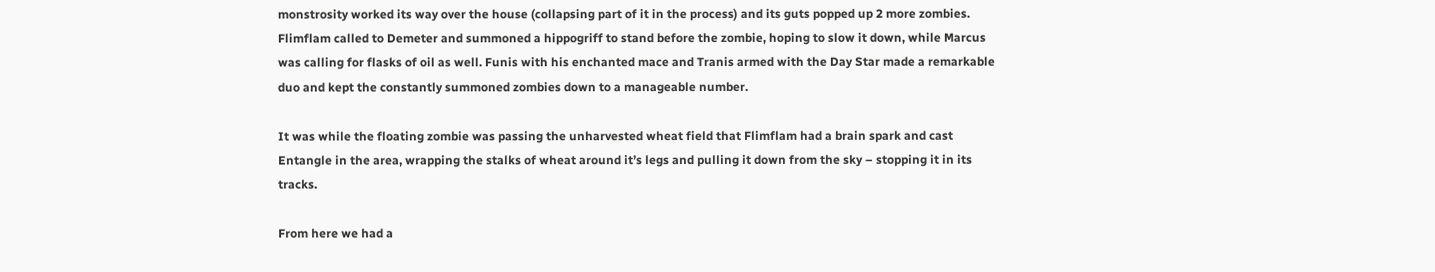monstrosity worked its way over the house (collapsing part of it in the process) and its guts popped up 2 more zombies. Flimflam called to Demeter and summoned a hippogriff to stand before the zombie, hoping to slow it down, while Marcus was calling for flasks of oil as well. Funis with his enchanted mace and Tranis armed with the Day Star made a remarkable duo and kept the constantly summoned zombies down to a manageable number.

It was while the floating zombie was passing the unharvested wheat field that Flimflam had a brain spark and cast Entangle in the area, wrapping the stalks of wheat around it’s legs and pulling it down from the sky – stopping it in its tracks.

From here we had a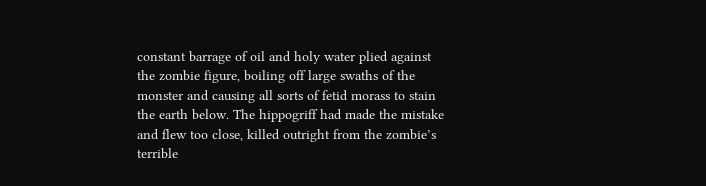constant barrage of oil and holy water plied against the zombie figure, boiling off large swaths of the monster and causing all sorts of fetid morass to stain the earth below. The hippogriff had made the mistake and flew too close, killed outright from the zombie’s terrible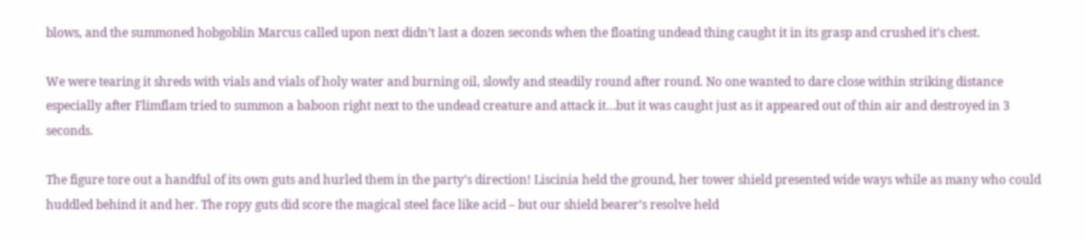blows, and the summoned hobgoblin Marcus called upon next didn’t last a dozen seconds when the floating undead thing caught it in its grasp and crushed it’s chest.

We were tearing it shreds with vials and vials of holy water and burning oil, slowly and steadily round after round. No one wanted to dare close within striking distance especially after Flimflam tried to summon a baboon right next to the undead creature and attack it…but it was caught just as it appeared out of thin air and destroyed in 3 seconds.

The figure tore out a handful of its own guts and hurled them in the party’s direction! Liscinia held the ground, her tower shield presented wide ways while as many who could huddled behind it and her. The ropy guts did score the magical steel face like acid – but our shield bearer’s resolve held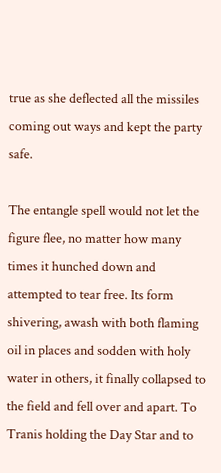true as she deflected all the missiles coming out ways and kept the party safe.

The entangle spell would not let the figure flee, no matter how many times it hunched down and attempted to tear free. Its form shivering, awash with both flaming oil in places and sodden with holy water in others, it finally collapsed to the field and fell over and apart. To Tranis holding the Day Star and to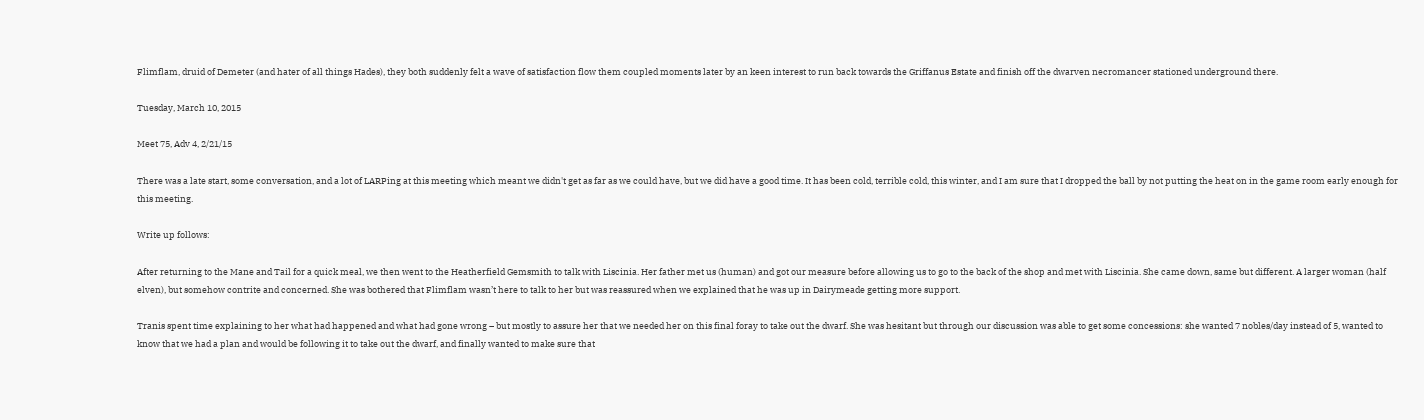Flimflam, druid of Demeter (and hater of all things Hades), they both suddenly felt a wave of satisfaction flow them coupled moments later by an keen interest to run back towards the Griffanus Estate and finish off the dwarven necromancer stationed underground there.

Tuesday, March 10, 2015

Meet 75, Adv 4, 2/21/15

There was a late start, some conversation, and a lot of LARPing at this meeting which meant we didn't get as far as we could have, but we did have a good time. It has been cold, terrible cold, this winter, and I am sure that I dropped the ball by not putting the heat on in the game room early enough for this meeting.

Write up follows:

After returning to the Mane and Tail for a quick meal, we then went to the Heatherfield Gemsmith to talk with Liscinia. Her father met us (human) and got our measure before allowing us to go to the back of the shop and met with Liscinia. She came down, same but different. A larger woman (half elven), but somehow contrite and concerned. She was bothered that Flimflam wasn’t here to talk to her but was reassured when we explained that he was up in Dairymeade getting more support.

Tranis spent time explaining to her what had happened and what had gone wrong – but mostly to assure her that we needed her on this final foray to take out the dwarf. She was hesitant but through our discussion was able to get some concessions: she wanted 7 nobles/day instead of 5, wanted to know that we had a plan and would be following it to take out the dwarf, and finally wanted to make sure that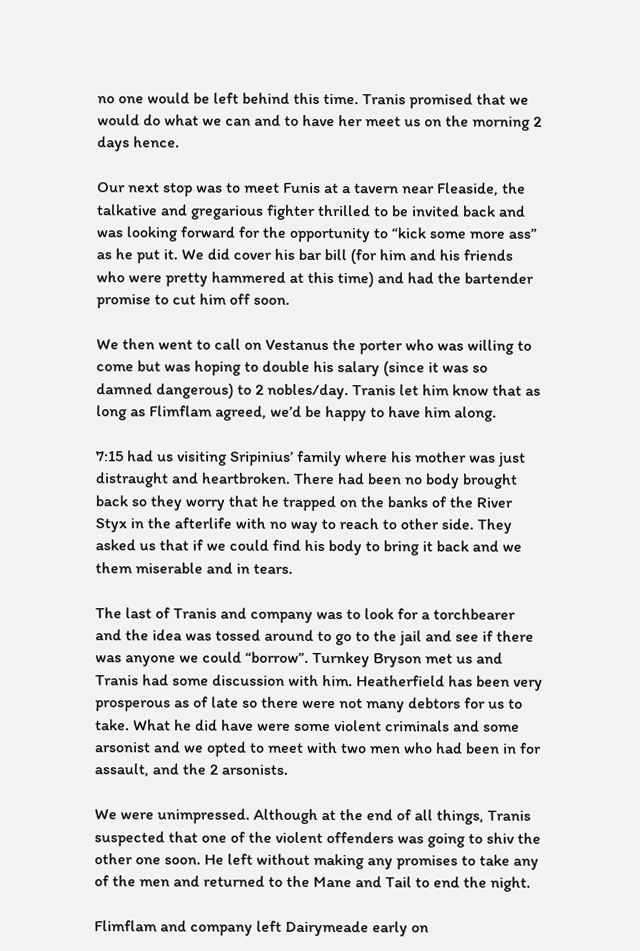no one would be left behind this time. Tranis promised that we would do what we can and to have her meet us on the morning 2 days hence.

Our next stop was to meet Funis at a tavern near Fleaside, the talkative and gregarious fighter thrilled to be invited back and was looking forward for the opportunity to “kick some more ass” as he put it. We did cover his bar bill (for him and his friends who were pretty hammered at this time) and had the bartender promise to cut him off soon.

We then went to call on Vestanus the porter who was willing to come but was hoping to double his salary (since it was so damned dangerous) to 2 nobles/day. Tranis let him know that as long as Flimflam agreed, we’d be happy to have him along.

7:15 had us visiting Sripinius’ family where his mother was just distraught and heartbroken. There had been no body brought back so they worry that he trapped on the banks of the River Styx in the afterlife with no way to reach to other side. They asked us that if we could find his body to bring it back and we them miserable and in tears.

The last of Tranis and company was to look for a torchbearer and the idea was tossed around to go to the jail and see if there was anyone we could “borrow”. Turnkey Bryson met us and Tranis had some discussion with him. Heatherfield has been very prosperous as of late so there were not many debtors for us to take. What he did have were some violent criminals and some arsonist and we opted to meet with two men who had been in for assault, and the 2 arsonists.

We were unimpressed. Although at the end of all things, Tranis suspected that one of the violent offenders was going to shiv the other one soon. He left without making any promises to take any of the men and returned to the Mane and Tail to end the night.

Flimflam and company left Dairymeade early on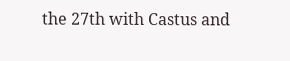the 27th with Castus and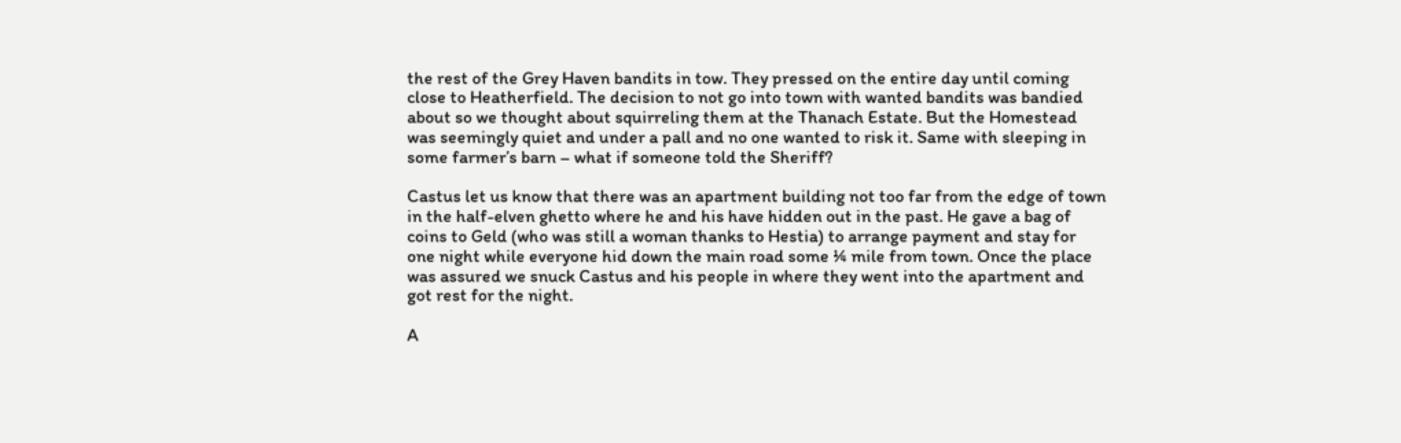the rest of the Grey Haven bandits in tow. They pressed on the entire day until coming close to Heatherfield. The decision to not go into town with wanted bandits was bandied about so we thought about squirreling them at the Thanach Estate. But the Homestead was seemingly quiet and under a pall and no one wanted to risk it. Same with sleeping in some farmer’s barn – what if someone told the Sheriff?

Castus let us know that there was an apartment building not too far from the edge of town in the half-elven ghetto where he and his have hidden out in the past. He gave a bag of coins to Geld (who was still a woman thanks to Hestia) to arrange payment and stay for one night while everyone hid down the main road some ¼ mile from town. Once the place was assured we snuck Castus and his people in where they went into the apartment and got rest for the night.

A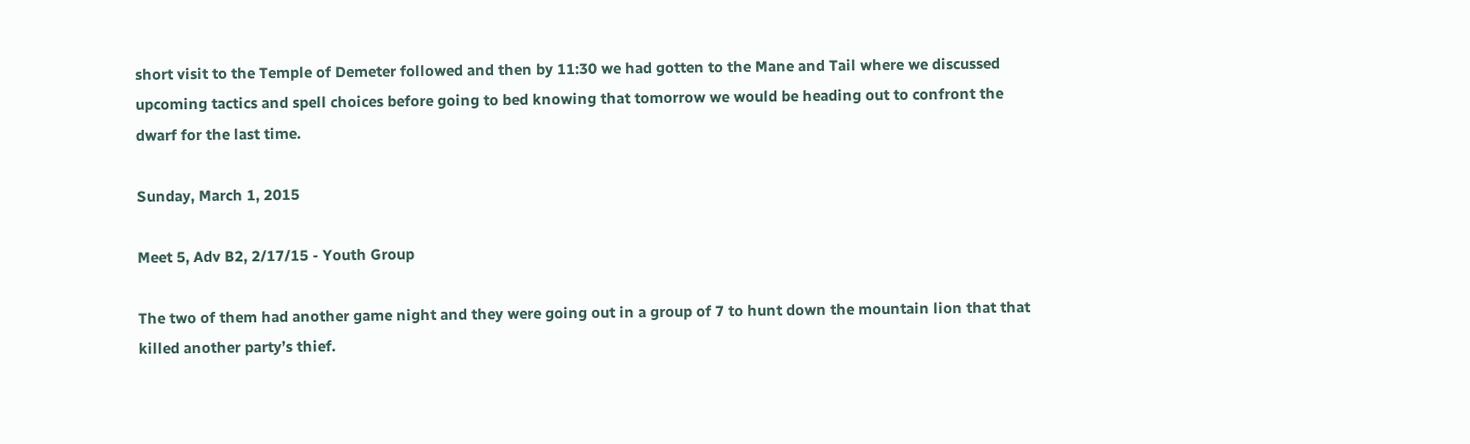short visit to the Temple of Demeter followed and then by 11:30 we had gotten to the Mane and Tail where we discussed upcoming tactics and spell choices before going to bed knowing that tomorrow we would be heading out to confront the dwarf for the last time.

Sunday, March 1, 2015

Meet 5, Adv B2, 2/17/15 - Youth Group

The two of them had another game night and they were going out in a group of 7 to hunt down the mountain lion that that killed another party’s thief.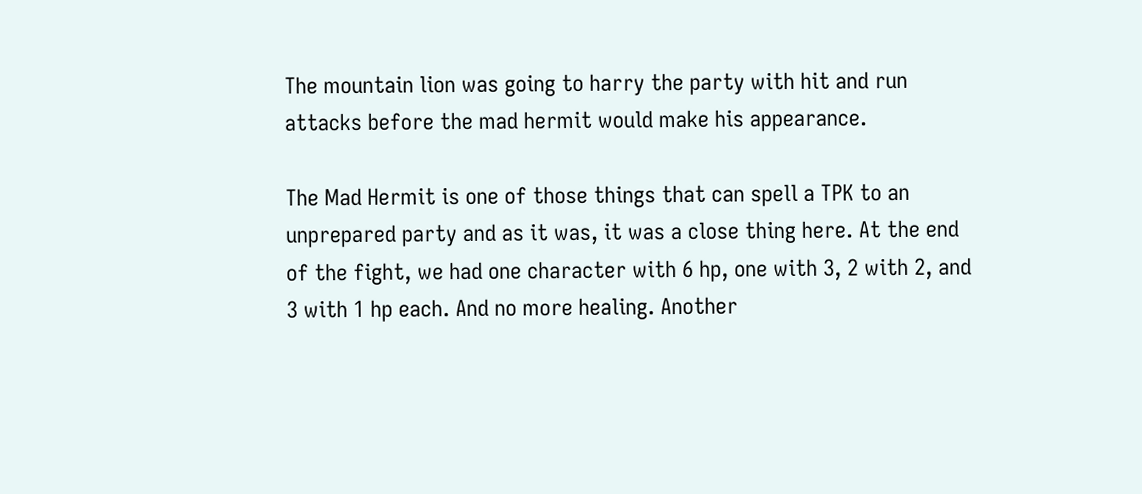The mountain lion was going to harry the party with hit and run attacks before the mad hermit would make his appearance.

The Mad Hermit is one of those things that can spell a TPK to an unprepared party and as it was, it was a close thing here. At the end of the fight, we had one character with 6 hp, one with 3, 2 with 2, and 3 with 1 hp each. And no more healing. Another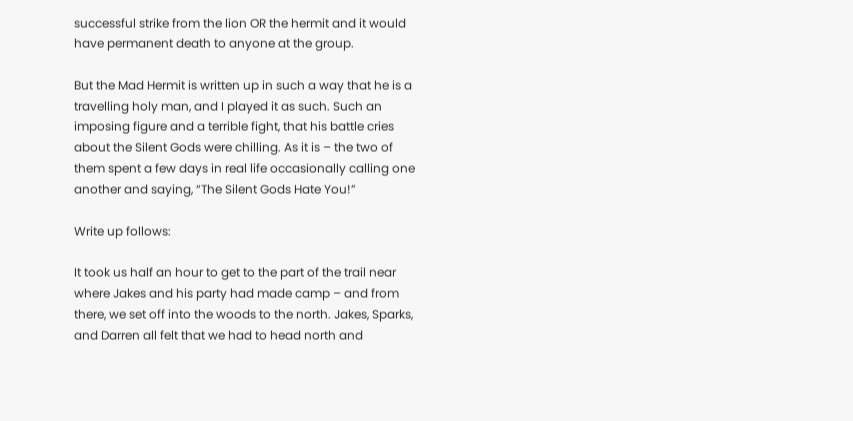successful strike from the lion OR the hermit and it would have permanent death to anyone at the group.

But the Mad Hermit is written up in such a way that he is a travelling holy man, and I played it as such. Such an imposing figure and a terrible fight, that his battle cries about the Silent Gods were chilling. As it is – the two of them spent a few days in real life occasionally calling one another and saying, “The Silent Gods Hate You!”

Write up follows:

It took us half an hour to get to the part of the trail near where Jakes and his party had made camp – and from there, we set off into the woods to the north. Jakes, Sparks, and Darren all felt that we had to head north and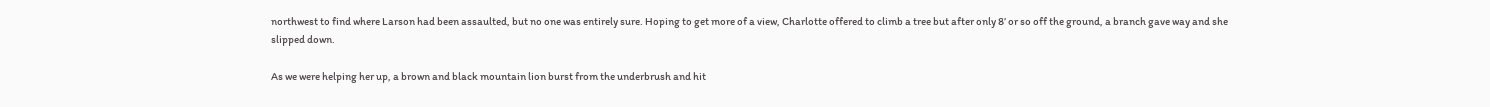northwest to find where Larson had been assaulted, but no one was entirely sure. Hoping to get more of a view, Charlotte offered to climb a tree but after only 8’ or so off the ground, a branch gave way and she slipped down.

As we were helping her up, a brown and black mountain lion burst from the underbrush and hit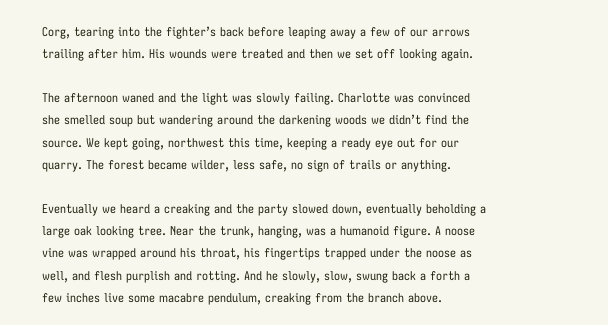Corg, tearing into the fighter’s back before leaping away a few of our arrows trailing after him. His wounds were treated and then we set off looking again.

The afternoon waned and the light was slowly failing. Charlotte was convinced she smelled soup but wandering around the darkening woods we didn’t find the source. We kept going, northwest this time, keeping a ready eye out for our quarry. The forest became wilder, less safe, no sign of trails or anything.

Eventually we heard a creaking and the party slowed down, eventually beholding a large oak looking tree. Near the trunk, hanging, was a humanoid figure. A noose vine was wrapped around his throat, his fingertips trapped under the noose as well, and flesh purplish and rotting. And he slowly, slow, swung back a forth a few inches live some macabre pendulum, creaking from the branch above.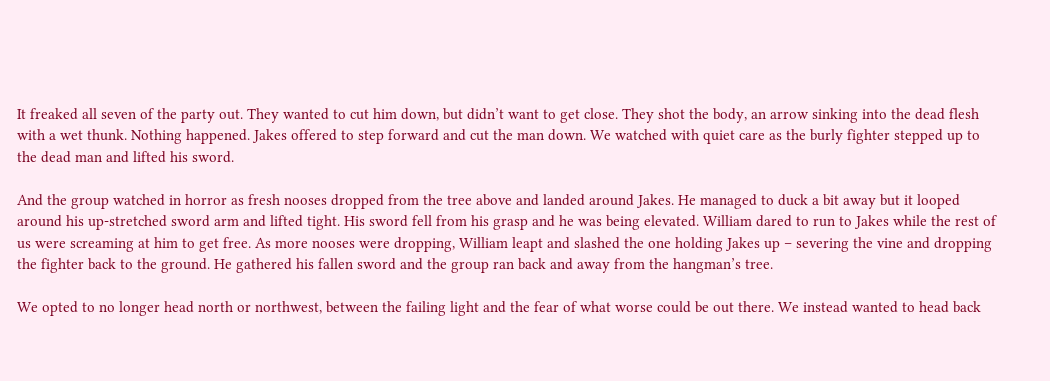It freaked all seven of the party out. They wanted to cut him down, but didn’t want to get close. They shot the body, an arrow sinking into the dead flesh with a wet thunk. Nothing happened. Jakes offered to step forward and cut the man down. We watched with quiet care as the burly fighter stepped up to the dead man and lifted his sword.

And the group watched in horror as fresh nooses dropped from the tree above and landed around Jakes. He managed to duck a bit away but it looped around his up-stretched sword arm and lifted tight. His sword fell from his grasp and he was being elevated. William dared to run to Jakes while the rest of us were screaming at him to get free. As more nooses were dropping, William leapt and slashed the one holding Jakes up – severing the vine and dropping the fighter back to the ground. He gathered his fallen sword and the group ran back and away from the hangman’s tree.

We opted to no longer head north or northwest, between the failing light and the fear of what worse could be out there. We instead wanted to head back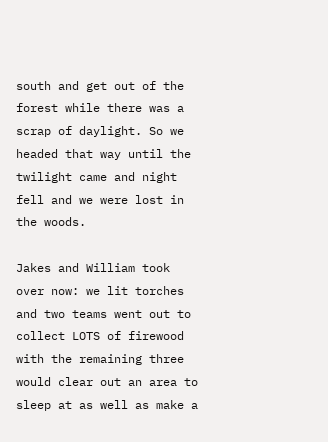south and get out of the forest while there was a scrap of daylight. So we headed that way until the twilight came and night fell and we were lost in the woods.

Jakes and William took over now: we lit torches and two teams went out to collect LOTS of firewood with the remaining three would clear out an area to sleep at as well as make a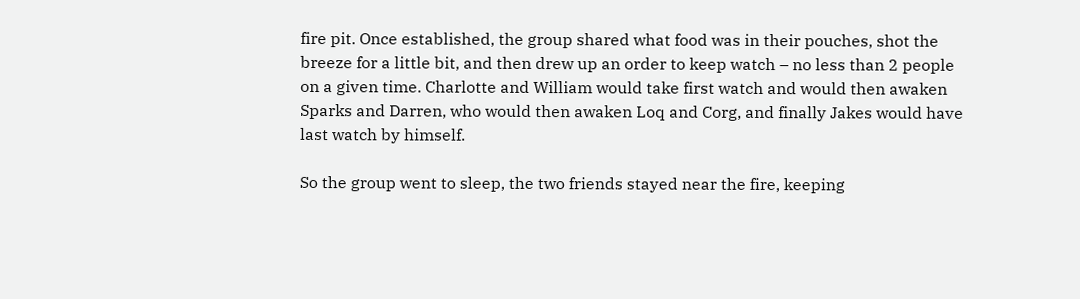fire pit. Once established, the group shared what food was in their pouches, shot the breeze for a little bit, and then drew up an order to keep watch – no less than 2 people on a given time. Charlotte and William would take first watch and would then awaken Sparks and Darren, who would then awaken Loq and Corg, and finally Jakes would have last watch by himself.

So the group went to sleep, the two friends stayed near the fire, keeping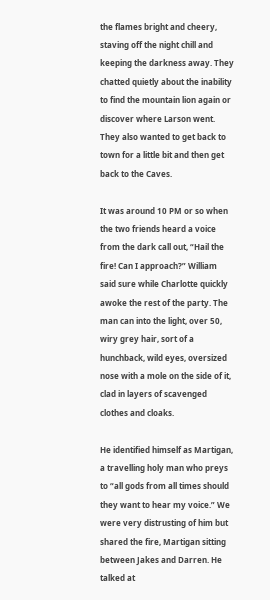the flames bright and cheery, staving off the night chill and keeping the darkness away. They chatted quietly about the inability to find the mountain lion again or discover where Larson went. They also wanted to get back to town for a little bit and then get back to the Caves.

It was around 10 PM or so when the two friends heard a voice from the dark call out, “Hail the fire! Can I approach?” William said sure while Charlotte quickly awoke the rest of the party. The man can into the light, over 50, wiry grey hair, sort of a hunchback, wild eyes, oversized nose with a mole on the side of it, clad in layers of scavenged clothes and cloaks.

He identified himself as Martigan, a travelling holy man who preys to “all gods from all times should they want to hear my voice.” We were very distrusting of him but shared the fire, Martigan sitting between Jakes and Darren. He talked at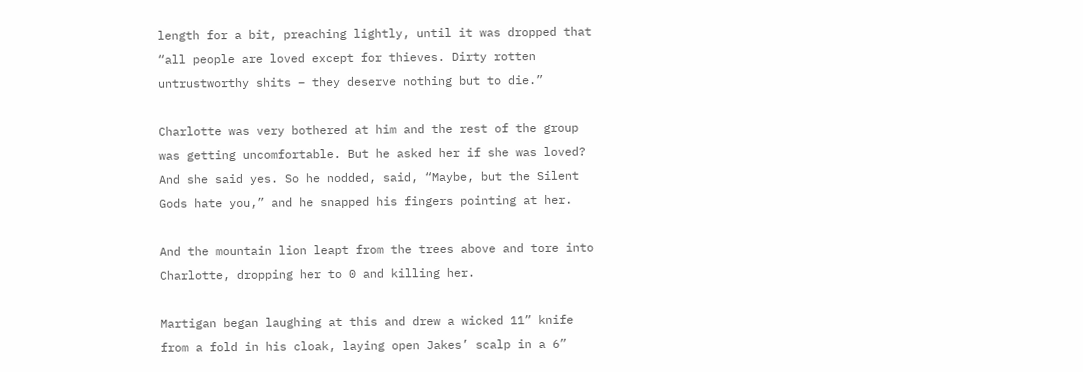length for a bit, preaching lightly, until it was dropped that “all people are loved except for thieves. Dirty rotten untrustworthy shits – they deserve nothing but to die.”

Charlotte was very bothered at him and the rest of the group was getting uncomfortable. But he asked her if she was loved? And she said yes. So he nodded, said, “Maybe, but the Silent Gods hate you,” and he snapped his fingers pointing at her.

And the mountain lion leapt from the trees above and tore into Charlotte, dropping her to 0 and killing her.

Martigan began laughing at this and drew a wicked 11” knife from a fold in his cloak, laying open Jakes’ scalp in a 6”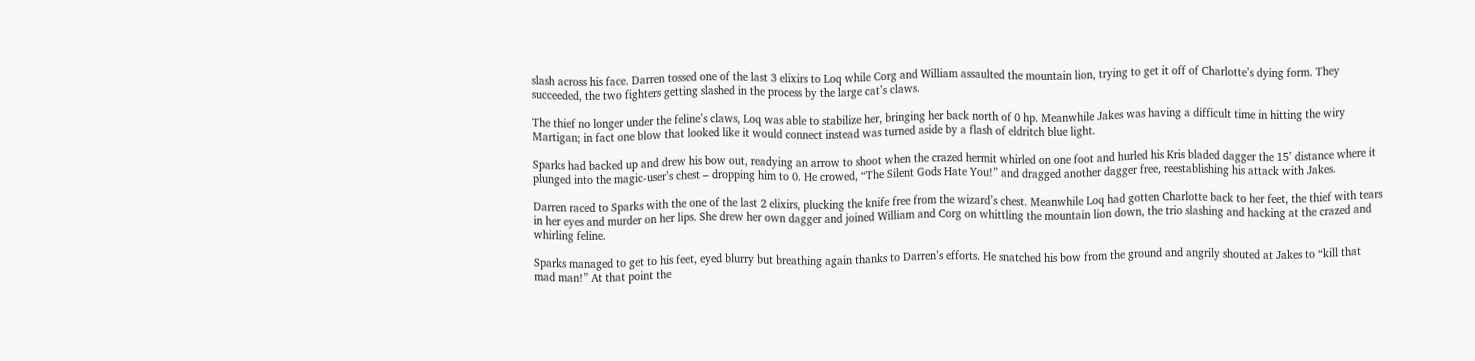slash across his face. Darren tossed one of the last 3 elixirs to Loq while Corg and William assaulted the mountain lion, trying to get it off of Charlotte’s dying form. They succeeded, the two fighters getting slashed in the process by the large cat’s claws.

The thief no longer under the feline’s claws, Loq was able to stabilize her, bringing her back north of 0 hp. Meanwhile Jakes was having a difficult time in hitting the wiry Martigan; in fact one blow that looked like it would connect instead was turned aside by a flash of eldritch blue light.

Sparks had backed up and drew his bow out, readying an arrow to shoot when the crazed hermit whirled on one foot and hurled his Kris bladed dagger the 15’ distance where it plunged into the magic-user’s chest – dropping him to 0. He crowed, “The Silent Gods Hate You!” and dragged another dagger free, reestablishing his attack with Jakes.

Darren raced to Sparks with the one of the last 2 elixirs, plucking the knife free from the wizard’s chest. Meanwhile Loq had gotten Charlotte back to her feet, the thief with tears in her eyes and murder on her lips. She drew her own dagger and joined William and Corg on whittling the mountain lion down, the trio slashing and hacking at the crazed and whirling feline.

Sparks managed to get to his feet, eyed blurry but breathing again thanks to Darren’s efforts. He snatched his bow from the ground and angrily shouted at Jakes to “kill that mad man!” At that point the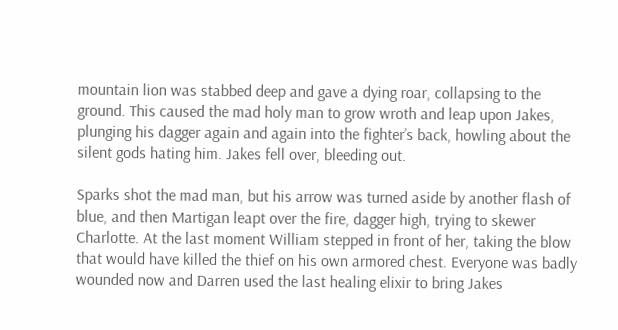mountain lion was stabbed deep and gave a dying roar, collapsing to the ground. This caused the mad holy man to grow wroth and leap upon Jakes, plunging his dagger again and again into the fighter’s back, howling about the silent gods hating him. Jakes fell over, bleeding out.

Sparks shot the mad man, but his arrow was turned aside by another flash of blue, and then Martigan leapt over the fire, dagger high, trying to skewer Charlotte. At the last moment William stepped in front of her, taking the blow that would have killed the thief on his own armored chest. Everyone was badly wounded now and Darren used the last healing elixir to bring Jakes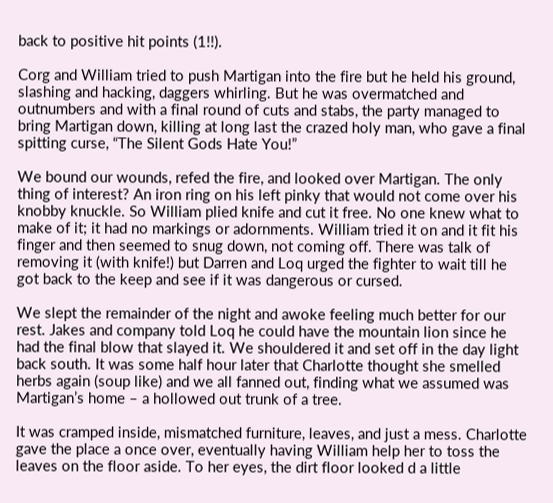back to positive hit points (1!!).

Corg and William tried to push Martigan into the fire but he held his ground, slashing and hacking, daggers whirling. But he was overmatched and outnumbers and with a final round of cuts and stabs, the party managed to bring Martigan down, killing at long last the crazed holy man, who gave a final spitting curse, “The Silent Gods Hate You!”

We bound our wounds, refed the fire, and looked over Martigan. The only thing of interest? An iron ring on his left pinky that would not come over his knobby knuckle. So William plied knife and cut it free. No one knew what to make of it; it had no markings or adornments. William tried it on and it fit his finger and then seemed to snug down, not coming off. There was talk of removing it (with knife!) but Darren and Loq urged the fighter to wait till he got back to the keep and see if it was dangerous or cursed.

We slept the remainder of the night and awoke feeling much better for our rest. Jakes and company told Loq he could have the mountain lion since he had the final blow that slayed it. We shouldered it and set off in the day light back south. It was some half hour later that Charlotte thought she smelled herbs again (soup like) and we all fanned out, finding what we assumed was Martigan’s home – a hollowed out trunk of a tree.

It was cramped inside, mismatched furniture, leaves, and just a mess. Charlotte gave the place a once over, eventually having William help her to toss the leaves on the floor aside. To her eyes, the dirt floor looked d a little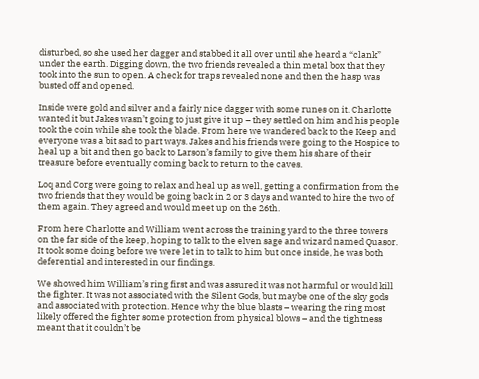disturbed, so she used her dagger and stabbed it all over until she heard a “clank” under the earth. Digging down, the two friends revealed a thin metal box that they took into the sun to open. A check for traps revealed none and then the hasp was busted off and opened.

Inside were gold and silver and a fairly nice dagger with some runes on it. Charlotte wanted it but Jakes wasn’t going to just give it up – they settled on him and his people took the coin while she took the blade. From here we wandered back to the Keep and everyone was a bit sad to part ways. Jakes and his friends were going to the Hospice to heal up a bit and then go back to Larson’s family to give them his share of their treasure before eventually coming back to return to the caves.

Loq and Corg were going to relax and heal up as well, getting a confirmation from the two friends that they would be going back in 2 or 3 days and wanted to hire the two of them again. They agreed and would meet up on the 26th.

From here Charlotte and William went across the training yard to the three towers on the far side of the keep, hoping to talk to the elven sage and wizard named Quasor. It took some doing before we were let in to talk to him but once inside, he was both deferential and interested in our findings.

We showed him William’s ring first and was assured it was not harmful or would kill the fighter. It was not associated with the Silent Gods, but maybe one of the sky gods and associated with protection. Hence why the blue blasts – wearing the ring most likely offered the fighter some protection from physical blows – and the tightness meant that it couldn’t be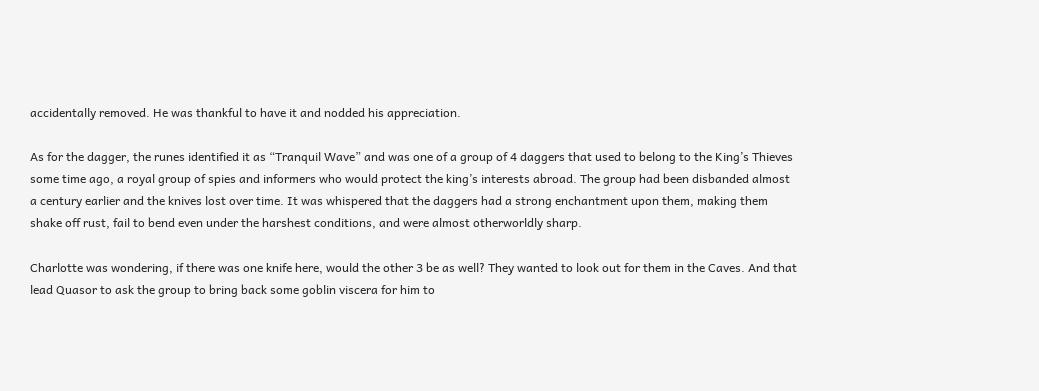accidentally removed. He was thankful to have it and nodded his appreciation.

As for the dagger, the runes identified it as “Tranquil Wave” and was one of a group of 4 daggers that used to belong to the King’s Thieves some time ago, a royal group of spies and informers who would protect the king’s interests abroad. The group had been disbanded almost a century earlier and the knives lost over time. It was whispered that the daggers had a strong enchantment upon them, making them shake off rust, fail to bend even under the harshest conditions, and were almost otherworldly sharp.

Charlotte was wondering, if there was one knife here, would the other 3 be as well? They wanted to look out for them in the Caves. And that lead Quasor to ask the group to bring back some goblin viscera for him to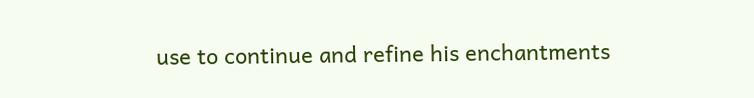use to continue and refine his enchantments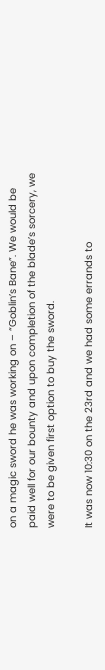on a magic sword he was working on – “Goblin’s Bane”. We would be paid well for our bounty and upon completion of the blade’s sorcery, we were to be given first option to buy the sword.

It was now 10:30 on the 23rd and we had some errands to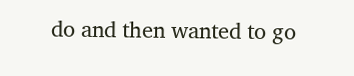do and then wanted to go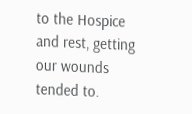to the Hospice and rest, getting our wounds tended to.